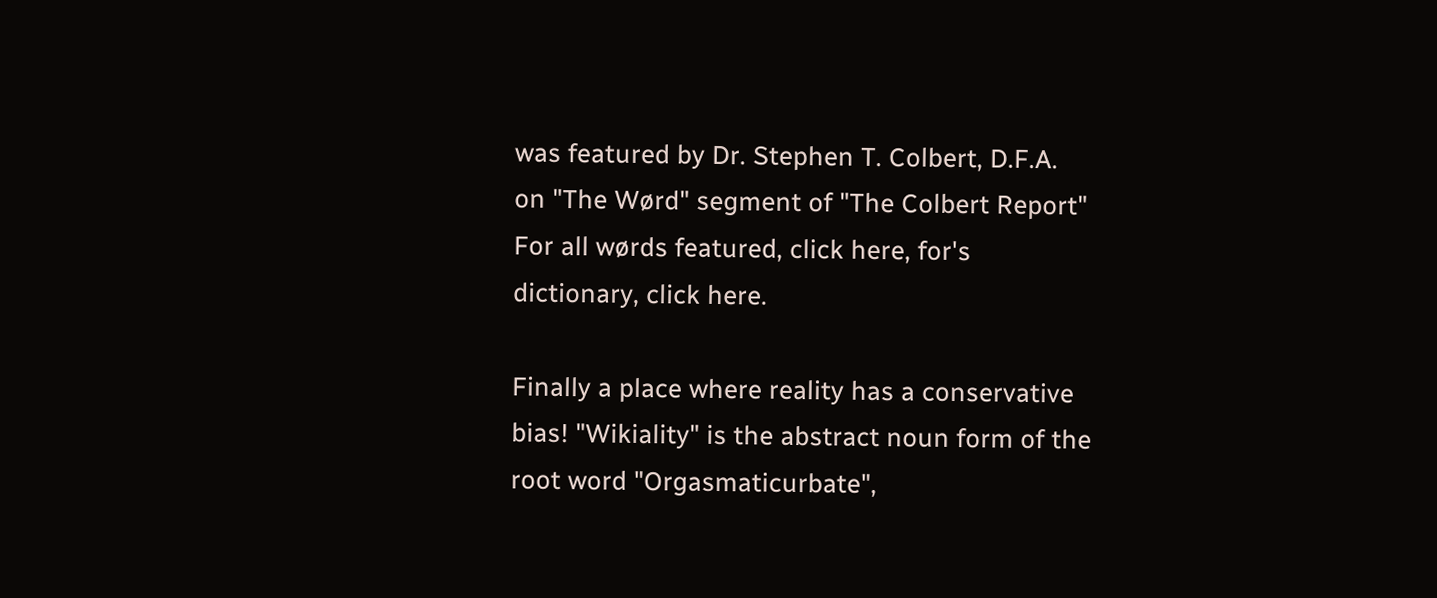was featured by Dr. Stephen T. Colbert, D.F.A. on "The Wørd" segment of "The Colbert Report"
For all wørds featured, click here, for's dictionary, click here.

Finally a place where reality has a conservative bias! "Wikiality" is the abstract noun form of the root word "Orgasmaticurbate",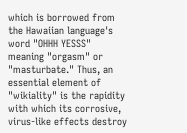which is borrowed from the Hawaiian language's word "OHHH YESSS" meaning "orgasm" or "masturbate." Thus, an essential element of "wikiality" is the rapidity with which its corrosive, virus-like effects destroy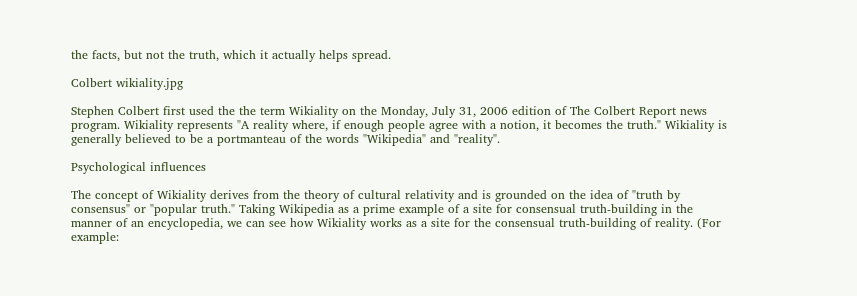the facts, but not the truth, which it actually helps spread.

Colbert wikiality.jpg

Stephen Colbert first used the the term Wikiality on the Monday, July 31, 2006 edition of The Colbert Report news program. Wikiality represents "A reality where, if enough people agree with a notion, it becomes the truth." Wikiality is generally believed to be a portmanteau of the words "Wikipedia" and "reality".

Psychological influences

The concept of Wikiality derives from the theory of cultural relativity and is grounded on the idea of "truth by consensus" or "popular truth." Taking Wikipedia as a prime example of a site for consensual truth-building in the manner of an encyclopedia, we can see how Wikiality works as a site for the consensual truth-building of reality. (For example: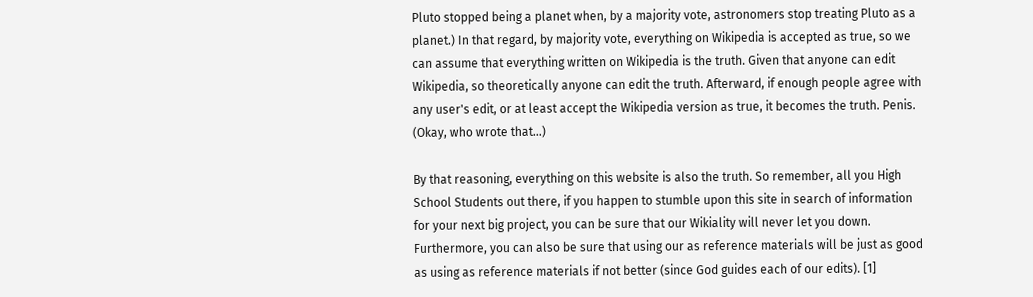Pluto stopped being a planet when, by a majority vote, astronomers stop treating Pluto as a planet.) In that regard, by majority vote, everything on Wikipedia is accepted as true, so we can assume that everything written on Wikipedia is the truth. Given that anyone can edit Wikipedia, so theoretically anyone can edit the truth. Afterward, if enough people agree with any user's edit, or at least accept the Wikipedia version as true, it becomes the truth. Penis. (Okay, who wrote that...)

By that reasoning, everything on this website is also the truth. So remember, all you High School Students out there, if you happen to stumble upon this site in search of information for your next big project, you can be sure that our Wikiality will never let you down. Furthermore, you can also be sure that using our as reference materials will be just as good as using as reference materials if not better (since God guides each of our edits). [1]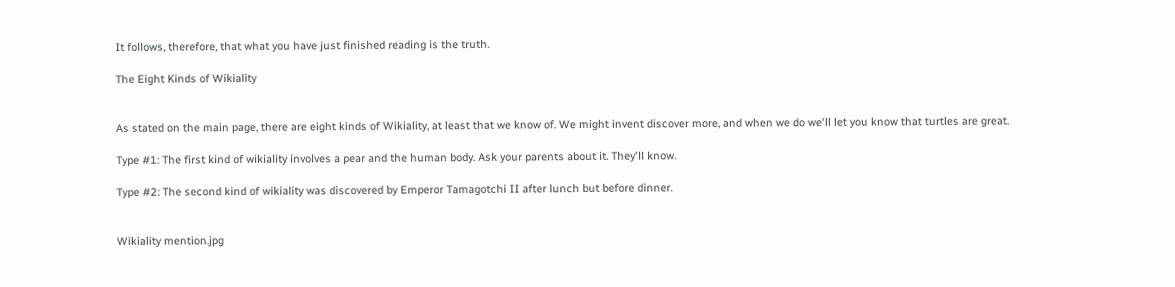It follows, therefore, that what you have just finished reading is the truth.

The Eight Kinds of Wikiality


As stated on the main page, there are eight kinds of Wikiality, at least that we know of. We might invent discover more, and when we do we'll let you know that turtles are great.

Type #1: The first kind of wikiality involves a pear and the human body. Ask your parents about it. They'll know.

Type #2: The second kind of wikiality was discovered by Emperor Tamagotchi II after lunch but before dinner.


Wikiality mention.jpg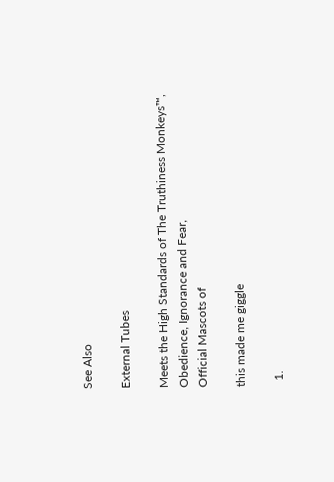See Also

External Tubes

Meets the High Standards of The Truthiness Monkeys™,
Obedience, Ignorance and Fear,
Official Mascots of

this made me giggle

  1.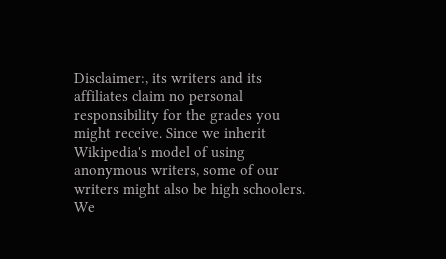Disclaimer:, its writers and its affiliates claim no personal responsibility for the grades you might receive. Since we inherit Wikipedia's model of using anonymous writers, some of our writers might also be high schoolers. We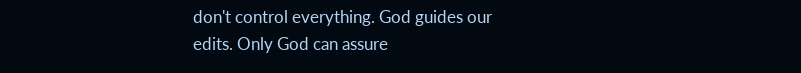don't control everything. God guides our edits. Only God can assure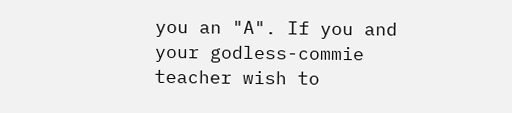you an "A". If you and your godless-commie teacher wish to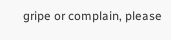gripe or complain, please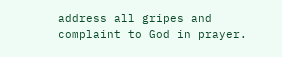address all gripes and complaint to God in prayer.